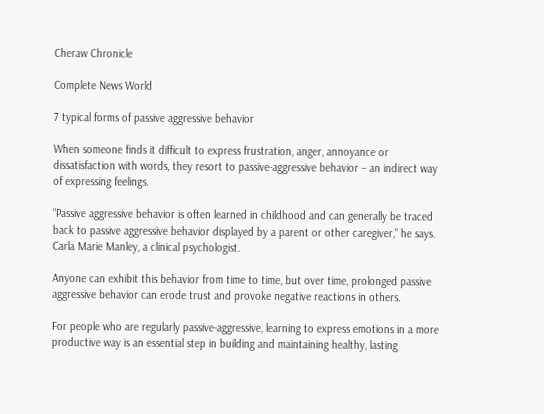Cheraw Chronicle

Complete News World

7 typical forms of passive aggressive behavior

When someone finds it difficult to express frustration, anger, annoyance or dissatisfaction with words, they resort to passive-aggressive behavior – an indirect way of expressing feelings.

“Passive aggressive behavior is often learned in childhood and can generally be traced back to passive aggressive behavior displayed by a parent or other caregiver,” he says. Carla Marie Manley, a clinical psychologist.

Anyone can exhibit this behavior from time to time, but over time, prolonged passive aggressive behavior can erode trust and provoke negative reactions in others.

For people who are regularly passive-aggressive, learning to express emotions in a more productive way is an essential step in building and maintaining healthy, lasting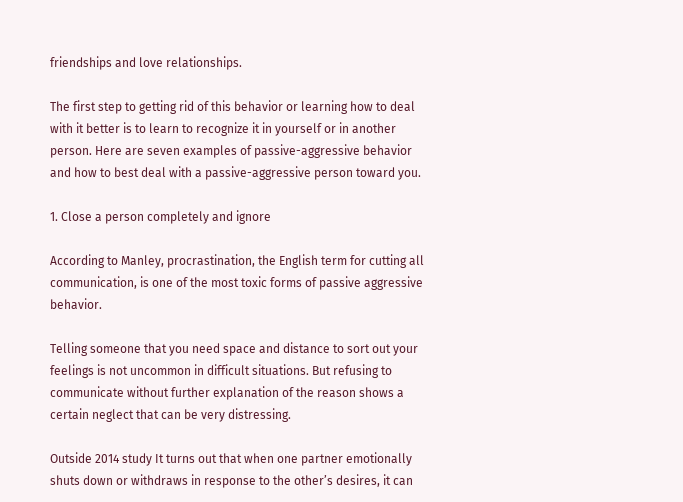friendships and love relationships.

The first step to getting rid of this behavior or learning how to deal with it better is to learn to recognize it in yourself or in another person. Here are seven examples of passive-aggressive behavior and how to best deal with a passive-aggressive person toward you.

1. Close a person completely and ignore

According to Manley, procrastination, the English term for cutting all communication, is one of the most toxic forms of passive aggressive behavior.

Telling someone that you need space and distance to sort out your feelings is not uncommon in difficult situations. But refusing to communicate without further explanation of the reason shows a certain neglect that can be very distressing.

Outside 2014 study It turns out that when one partner emotionally shuts down or withdraws in response to the other’s desires, it can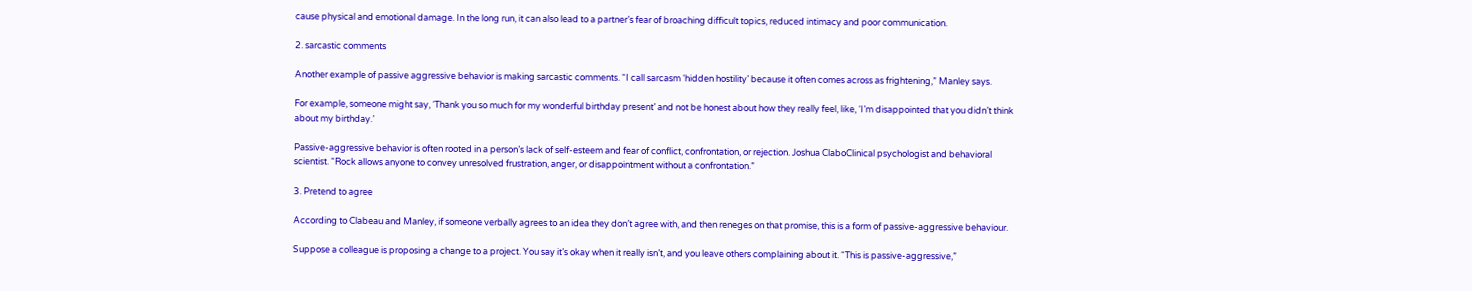cause physical and emotional damage. In the long run, it can also lead to a partner’s fear of broaching difficult topics, reduced intimacy and poor communication.

2. sarcastic comments

Another example of passive aggressive behavior is making sarcastic comments. “I call sarcasm ‘hidden hostility’ because it often comes across as frightening,” Manley says.

For example, someone might say, ‘Thank you so much for my wonderful birthday present’ and not be honest about how they really feel, like, ‘I’m disappointed that you didn’t think about my birthday.’

Passive-aggressive behavior is often rooted in a person’s lack of self-esteem and fear of conflict, confrontation, or rejection. Joshua ClaboClinical psychologist and behavioral scientist. “Rock allows anyone to convey unresolved frustration, anger, or disappointment without a confrontation.”

3. Pretend to agree

According to Clabeau and Manley, if someone verbally agrees to an idea they don’t agree with, and then reneges on that promise, this is a form of passive-aggressive behaviour.

Suppose a colleague is proposing a change to a project. You say it’s okay when it really isn’t, and you leave others complaining about it. “This is passive-aggressive,”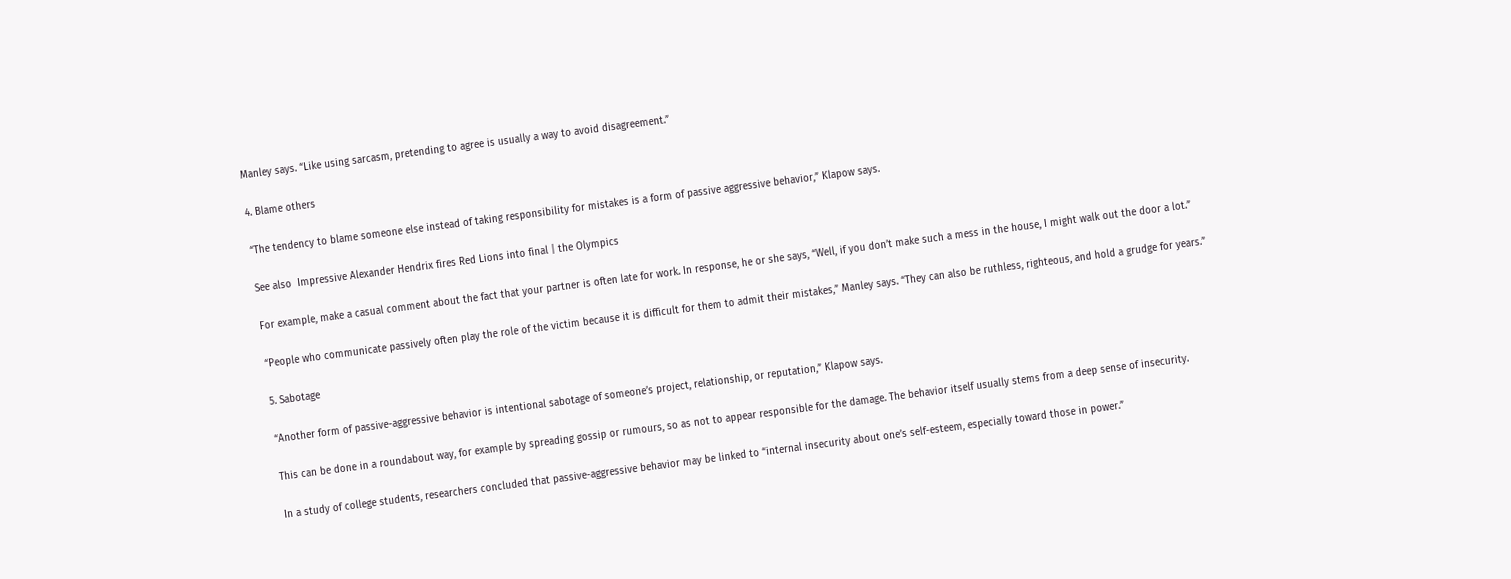Manley says. “Like using sarcasm, pretending to agree is usually a way to avoid disagreement.”

4. Blame others

“The tendency to blame someone else instead of taking responsibility for mistakes is a form of passive aggressive behavior,” Klapow says.

See also  Impressive Alexander Hendrix fires Red Lions into final | the Olympics

For example, make a casual comment about the fact that your partner is often late for work. In response, he or she says, “Well, if you don’t make such a mess in the house, I might walk out the door a lot.”

“People who communicate passively often play the role of the victim because it is difficult for them to admit their mistakes,” Manley says. “They can also be ruthless, righteous, and hold a grudge for years.”

5. Sabotage

“Another form of passive-aggressive behavior is intentional sabotage of someone’s project, relationship, or reputation,” Klapow says.

This can be done in a roundabout way, for example by spreading gossip or rumours, so as not to appear responsible for the damage. The behavior itself usually stems from a deep sense of insecurity.

In a study of college students, researchers concluded that passive-aggressive behavior may be linked to “internal insecurity about one’s self-esteem, especially toward those in power.”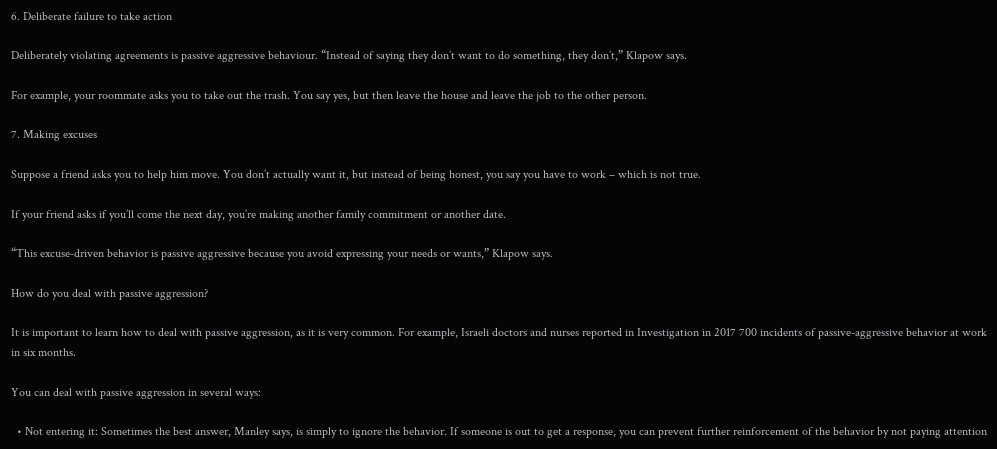6. Deliberate failure to take action

Deliberately violating agreements is passive aggressive behaviour. “Instead of saying they don’t want to do something, they don’t,” Klapow says.

For example, your roommate asks you to take out the trash. You say yes, but then leave the house and leave the job to the other person.

7. Making excuses

Suppose a friend asks you to help him move. You don’t actually want it, but instead of being honest, you say you have to work – which is not true.

If your friend asks if you’ll come the next day, you’re making another family commitment or another date.

“This excuse-driven behavior is passive aggressive because you avoid expressing your needs or wants,” Klapow says.

How do you deal with passive aggression?

It is important to learn how to deal with passive aggression, as it is very common. For example, Israeli doctors and nurses reported in Investigation in 2017 700 incidents of passive-aggressive behavior at work in six months.

You can deal with passive aggression in several ways:

  • Not entering it: Sometimes the best answer, Manley says, is simply to ignore the behavior. If someone is out to get a response, you can prevent further reinforcement of the behavior by not paying attention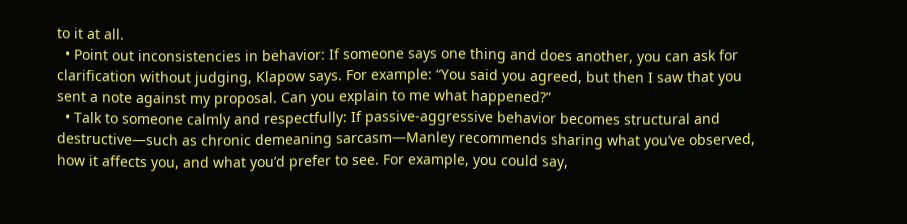to it at all.
  • Point out inconsistencies in behavior: If someone says one thing and does another, you can ask for clarification without judging, Klapow says. For example: “You said you agreed, but then I saw that you sent a note against my proposal. Can you explain to me what happened?”
  • Talk to someone calmly and respectfully: If passive-aggressive behavior becomes structural and destructive—such as chronic demeaning sarcasm—Manley recommends sharing what you’ve observed, how it affects you, and what you’d prefer to see. For example, you could say,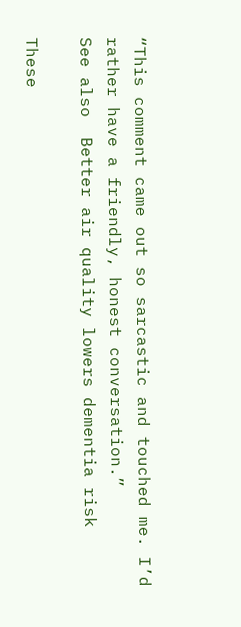“This comment came out so sarcastic and touched me. I’d rather have a friendly, honest conversation.”
See also  Better air quality lowers dementia risk

These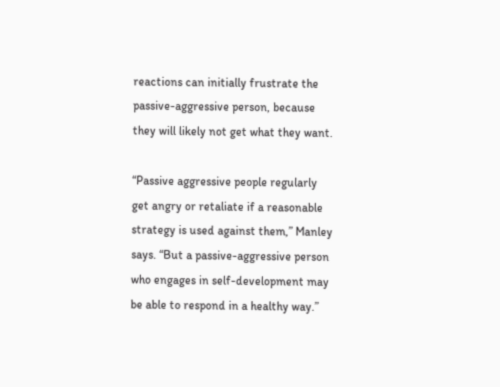reactions can initially frustrate the passive-aggressive person, because they will likely not get what they want.

“Passive aggressive people regularly get angry or retaliate if a reasonable strategy is used against them,” Manley says. “But a passive-aggressive person who engages in self-development may be able to respond in a healthy way.”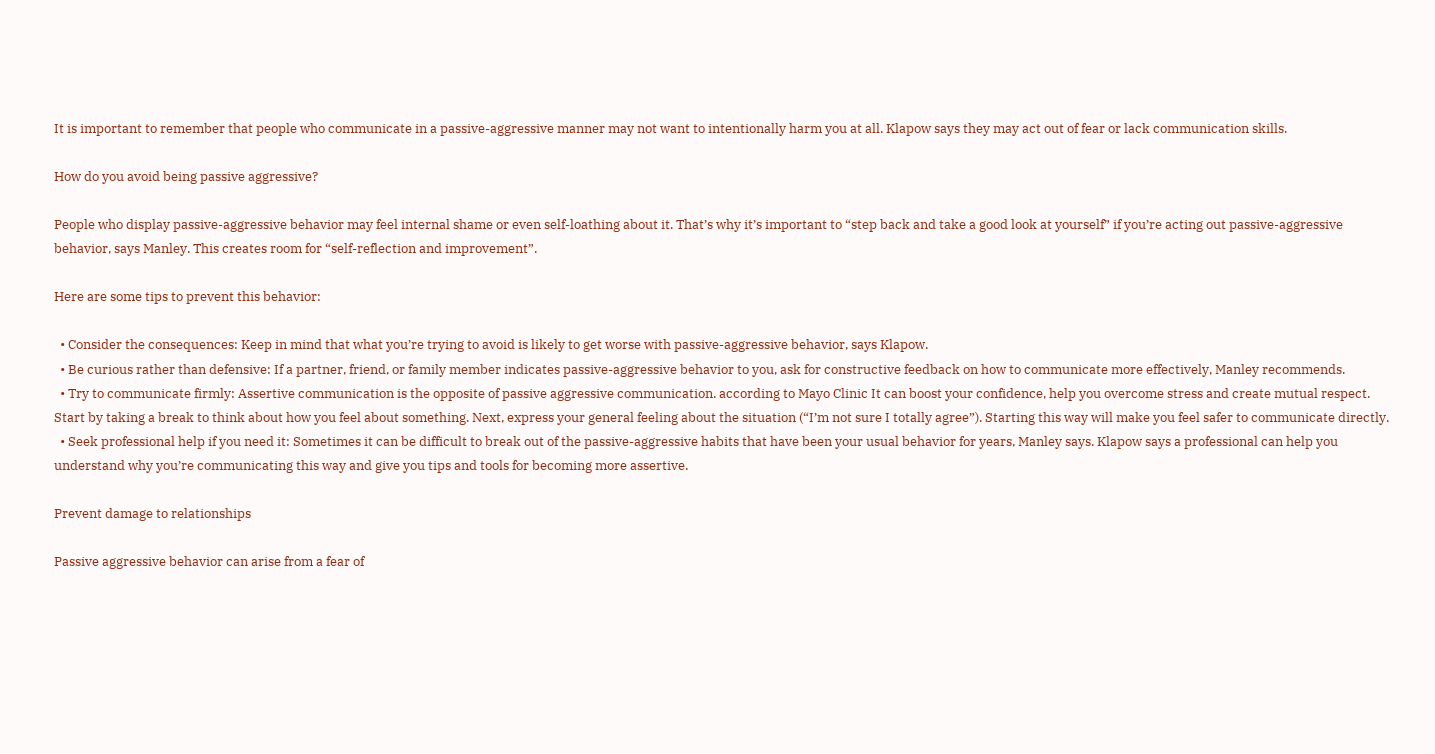It is important to remember that people who communicate in a passive-aggressive manner may not want to intentionally harm you at all. Klapow says they may act out of fear or lack communication skills.

How do you avoid being passive aggressive?

People who display passive-aggressive behavior may feel internal shame or even self-loathing about it. That’s why it’s important to “step back and take a good look at yourself” if you’re acting out passive-aggressive behavior, says Manley. This creates room for “self-reflection and improvement”.

Here are some tips to prevent this behavior:

  • Consider the consequences: Keep in mind that what you’re trying to avoid is likely to get worse with passive-aggressive behavior, says Klapow.
  • Be curious rather than defensive: If a partner, friend, or family member indicates passive-aggressive behavior to you, ask for constructive feedback on how to communicate more effectively, Manley recommends.
  • Try to communicate firmly: Assertive communication is the opposite of passive aggressive communication. according to Mayo Clinic It can boost your confidence, help you overcome stress and create mutual respect. Start by taking a break to think about how you feel about something. Next, express your general feeling about the situation (“I’m not sure I totally agree”). Starting this way will make you feel safer to communicate directly.
  • Seek professional help if you need it: Sometimes it can be difficult to break out of the passive-aggressive habits that have been your usual behavior for years, Manley says. Klapow says a professional can help you understand why you’re communicating this way and give you tips and tools for becoming more assertive.

Prevent damage to relationships

Passive aggressive behavior can arise from a fear of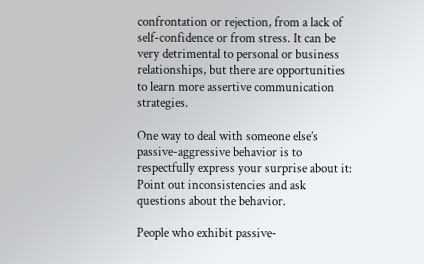confrontation or rejection, from a lack of self-confidence or from stress. It can be very detrimental to personal or business relationships, but there are opportunities to learn more assertive communication strategies.

One way to deal with someone else’s passive-aggressive behavior is to respectfully express your surprise about it: Point out inconsistencies and ask questions about the behavior.

People who exhibit passive-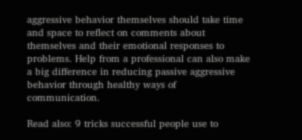aggressive behavior themselves should take time and space to reflect on comments about themselves and their emotional responses to problems. Help from a professional can also make a big difference in reducing passive aggressive behavior through healthy ways of communication.

Read also: 9 tricks successful people use to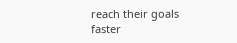reach their goals faster